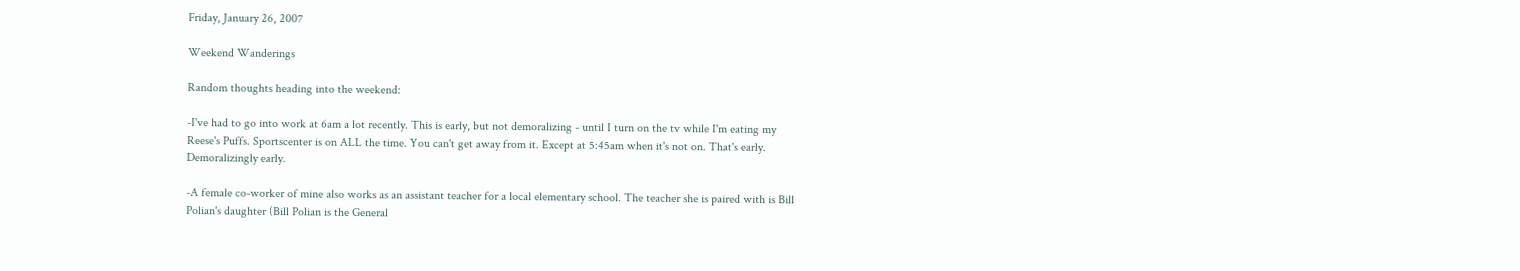Friday, January 26, 2007

Weekend Wanderings

Random thoughts heading into the weekend:

-I've had to go into work at 6am a lot recently. This is early, but not demoralizing - until I turn on the tv while I'm eating my Reese's Puffs. Sportscenter is on ALL the time. You can't get away from it. Except at 5:45am when it's not on. That's early. Demoralizingly early.

-A female co-worker of mine also works as an assistant teacher for a local elementary school. The teacher she is paired with is Bill Polian's daughter (Bill Polian is the General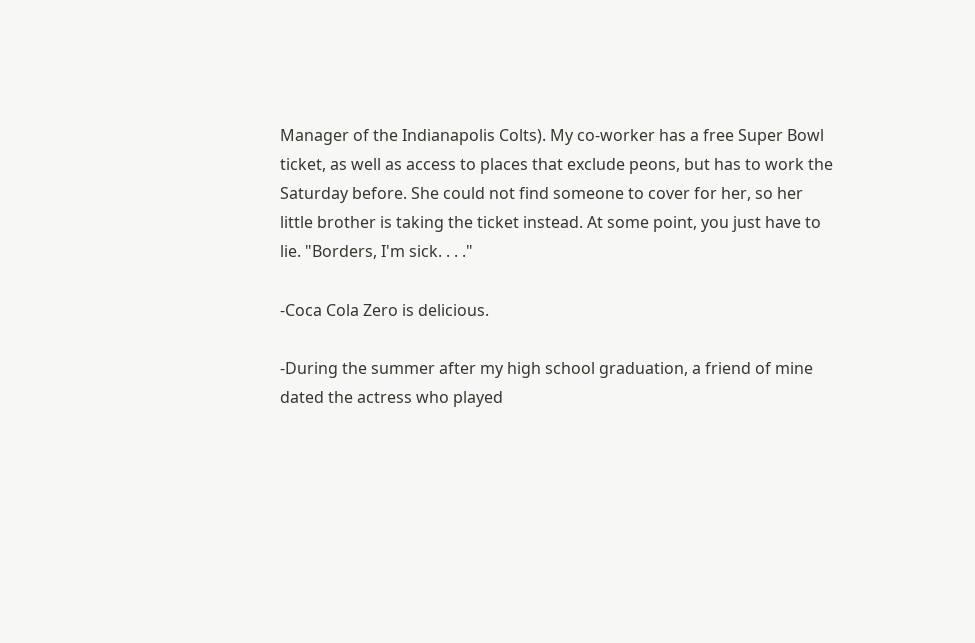Manager of the Indianapolis Colts). My co-worker has a free Super Bowl ticket, as well as access to places that exclude peons, but has to work the Saturday before. She could not find someone to cover for her, so her little brother is taking the ticket instead. At some point, you just have to lie. "Borders, I'm sick. . . ."

-Coca Cola Zero is delicious.

-During the summer after my high school graduation, a friend of mine dated the actress who played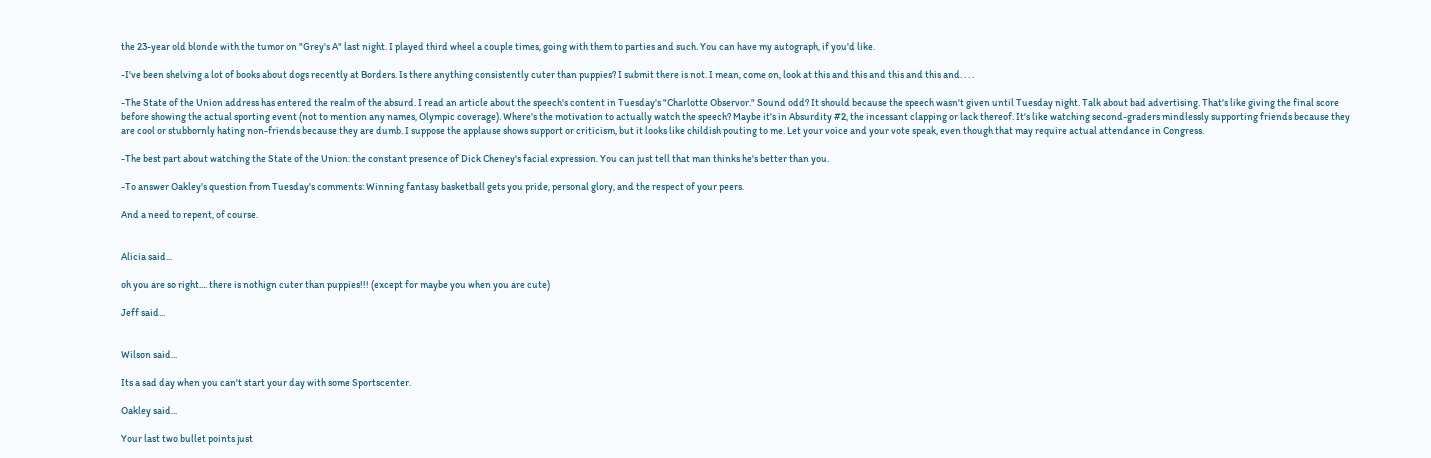the 23-year old blonde with the tumor on "Grey's A" last night. I played third wheel a couple times, going with them to parties and such. You can have my autograph, if you'd like.

-I've been shelving a lot of books about dogs recently at Borders. Is there anything consistently cuter than puppies? I submit there is not. I mean, come on, look at this and this and this and this and. . . .

-The State of the Union address has entered the realm of the absurd. I read an article about the speech's content in Tuesday's "Charlotte Observor." Sound odd? It should because the speech wasn't given until Tuesday night. Talk about bad advertising. That's like giving the final score before showing the actual sporting event (not to mention any names, Olympic coverage). Where's the motivation to actually watch the speech? Maybe it's in Absurdity #2, the incessant clapping or lack thereof. It's like watching second-graders mindlessly supporting friends because they are cool or stubbornly hating non-friends because they are dumb. I suppose the applause shows support or criticism, but it looks like childish pouting to me. Let your voice and your vote speak, even though that may require actual attendance in Congress.

-The best part about watching the State of the Union: the constant presence of Dick Cheney's facial expression. You can just tell that man thinks he's better than you.

-To answer Oakley's question from Tuesday's comments: Winning fantasy basketball gets you pride, personal glory, and the respect of your peers.

And a need to repent, of course.


Alicia said...

oh you are so right.... there is nothign cuter than puppies!!! (except for maybe you when you are cute)

Jeff said...


Wilson said...

Its a sad day when you can't start your day with some Sportscenter.

Oakley said...

Your last two bullet points just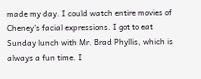made my day. I could watch entire movies of Cheney's facial expressions. I got to eat Sunday lunch with Mr. Brad Phyllis, which is always a fun time. I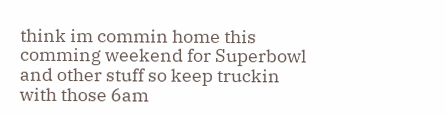think im commin home this comming weekend for Superbowl and other stuff so keep truckin with those 6am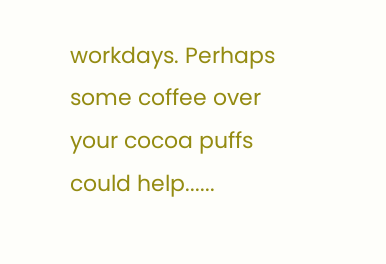workdays. Perhaps some coffee over your cocoa puffs could help......